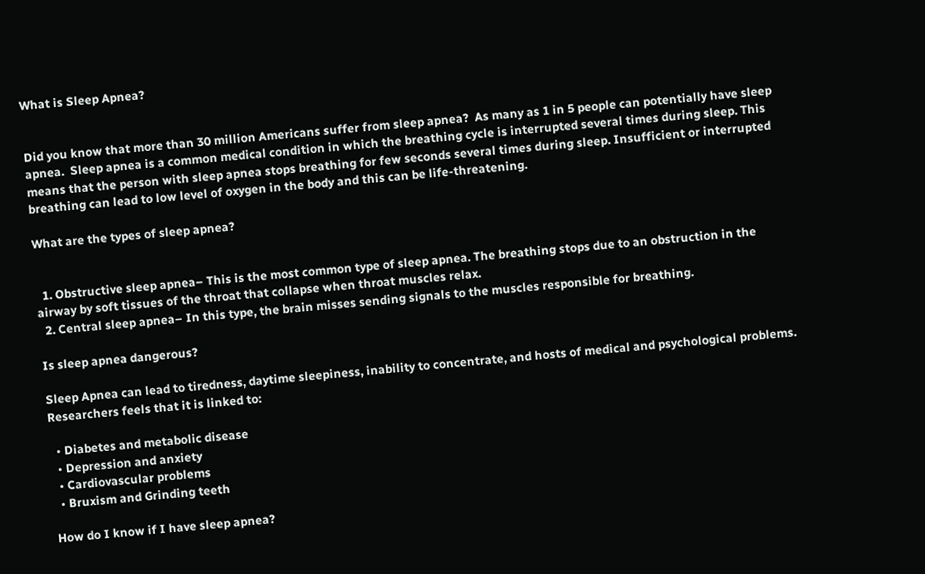What is Sleep Apnea?


Did you know that more than 30 million Americans suffer from sleep apnea?  As many as 1 in 5 people can potentially have sleep apnea.  Sleep apnea is a common medical condition in which the breathing cycle is interrupted several times during sleep. This means that the person with sleep apnea stops breathing for few seconds several times during sleep. Insufficient or interrupted breathing can lead to low level of oxygen in the body and this can be life-threatening.

What are the types of sleep apnea?


  1. Obstructive sleep apnea– This is the most common type of sleep apnea. The breathing stops due to an obstruction in the airway by soft tissues of the throat that collapse when throat muscles relax.
  2. Central sleep apnea– In this type, the brain misses sending signals to the muscles responsible for breathing.

Is sleep apnea dangerous?

Sleep Apnea can lead to tiredness, daytime sleepiness, inability to concentrate, and hosts of medical and psychological problems. Researchers feels that it is linked to:

  • Diabetes and metabolic disease
  • Depression and anxiety
  • Cardiovascular problems
  • Bruxism and Grinding teeth

How do I know if I have sleep apnea?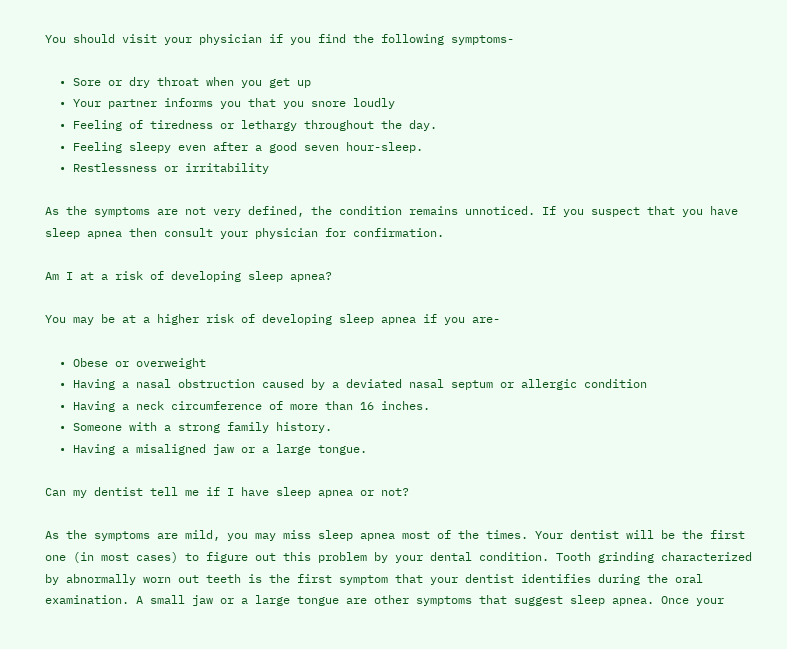You should visit your physician if you find the following symptoms-

  • Sore or dry throat when you get up
  • Your partner informs you that you snore loudly
  • Feeling of tiredness or lethargy throughout the day.
  • Feeling sleepy even after a good seven hour-sleep.
  • Restlessness or irritability

As the symptoms are not very defined, the condition remains unnoticed. If you suspect that you have sleep apnea then consult your physician for confirmation.

Am I at a risk of developing sleep apnea?

You may be at a higher risk of developing sleep apnea if you are-

  • Obese or overweight
  • Having a nasal obstruction caused by a deviated nasal septum or allergic condition
  • Having a neck circumference of more than 16 inches.
  • Someone with a strong family history.
  • Having a misaligned jaw or a large tongue.

Can my dentist tell me if I have sleep apnea or not?

As the symptoms are mild, you may miss sleep apnea most of the times. Your dentist will be the first one (in most cases) to figure out this problem by your dental condition. Tooth grinding characterized by abnormally worn out teeth is the first symptom that your dentist identifies during the oral examination. A small jaw or a large tongue are other symptoms that suggest sleep apnea. Once your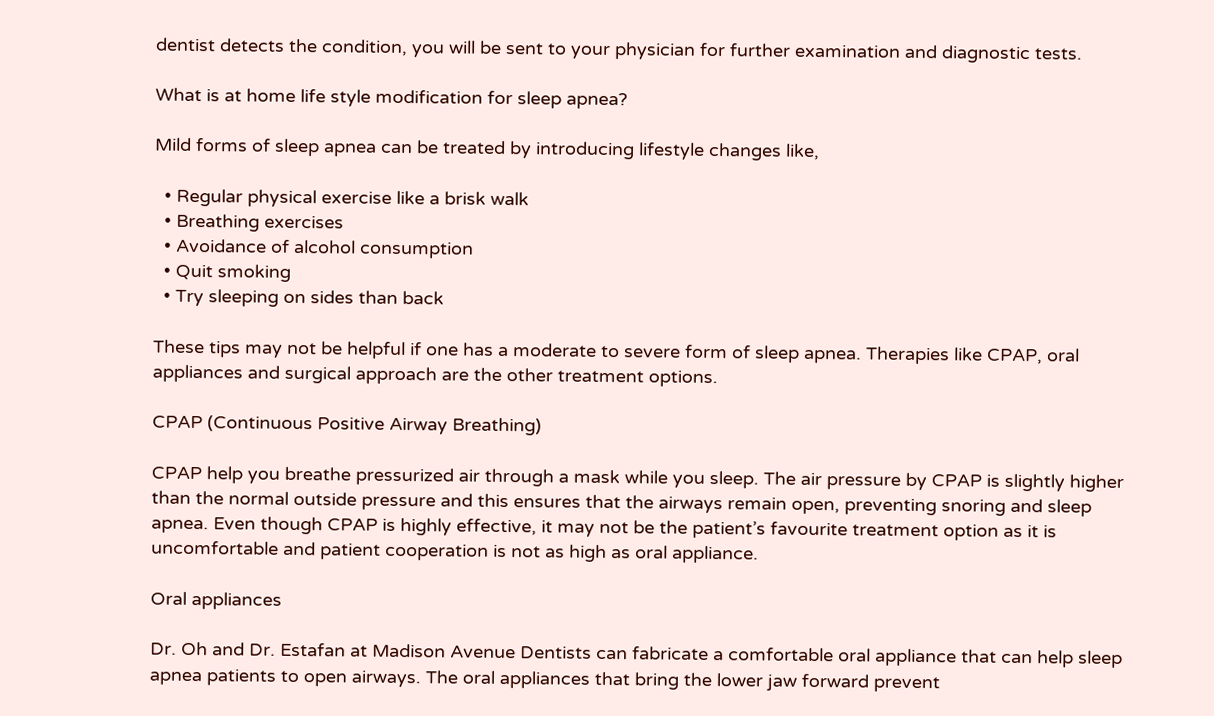dentist detects the condition, you will be sent to your physician for further examination and diagnostic tests.

What is at home life style modification for sleep apnea?

Mild forms of sleep apnea can be treated by introducing lifestyle changes like,

  • Regular physical exercise like a brisk walk
  • Breathing exercises
  • Avoidance of alcohol consumption
  • Quit smoking
  • Try sleeping on sides than back

These tips may not be helpful if one has a moderate to severe form of sleep apnea. Therapies like CPAP, oral appliances and surgical approach are the other treatment options.

CPAP (Continuous Positive Airway Breathing)

CPAP help you breathe pressurized air through a mask while you sleep. The air pressure by CPAP is slightly higher than the normal outside pressure and this ensures that the airways remain open, preventing snoring and sleep apnea. Even though CPAP is highly effective, it may not be the patient’s favourite treatment option as it is uncomfortable and patient cooperation is not as high as oral appliance.

Oral appliances

Dr. Oh and Dr. Estafan at Madison Avenue Dentists can fabricate a comfortable oral appliance that can help sleep apnea patients to open airways. The oral appliances that bring the lower jaw forward prevent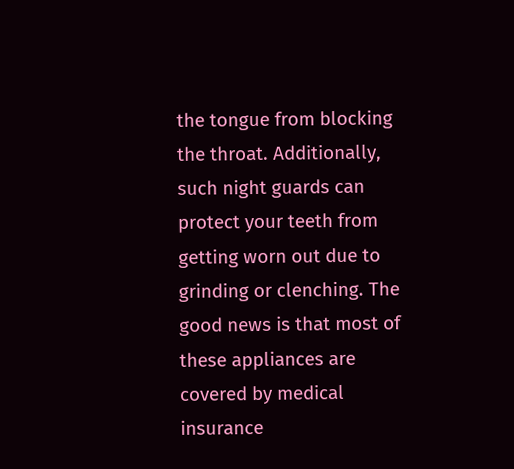the tongue from blocking the throat. Additionally, such night guards can protect your teeth from getting worn out due to grinding or clenching. The good news is that most of these appliances are covered by medical insurance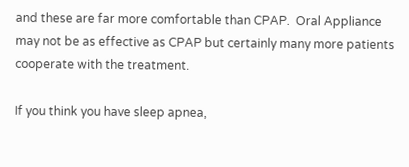and these are far more comfortable than CPAP.  Oral Appliance may not be as effective as CPAP but certainly many more patients cooperate with the treatment.

If you think you have sleep apnea,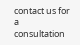contact us for a consultation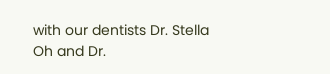with our dentists Dr. Stella Oh and Dr.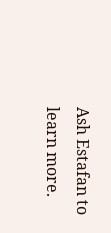Ash Estafan to learn more.